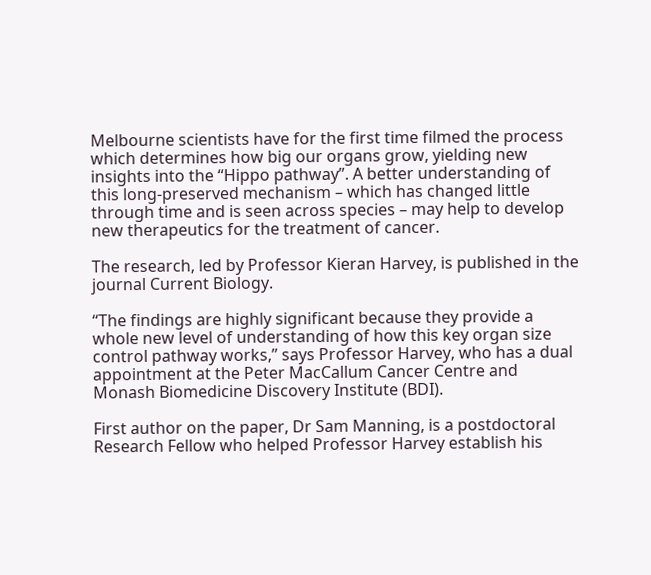Melbourne scientists have for the first time filmed the process which determines how big our organs grow, yielding new insights into the “Hippo pathway”. A better understanding of this long-preserved mechanism – which has changed little through time and is seen across species – may help to develop new therapeutics for the treatment of cancer.

The research, led by Professor Kieran Harvey, is published in the journal Current Biology.

“The findings are highly significant because they provide a whole new level of understanding of how this key organ size control pathway works,” says Professor Harvey, who has a dual appointment at the Peter MacCallum Cancer Centre and Monash Biomedicine Discovery Institute (BDI).

First author on the paper, Dr Sam Manning, is a postdoctoral Research Fellow who helped Professor Harvey establish his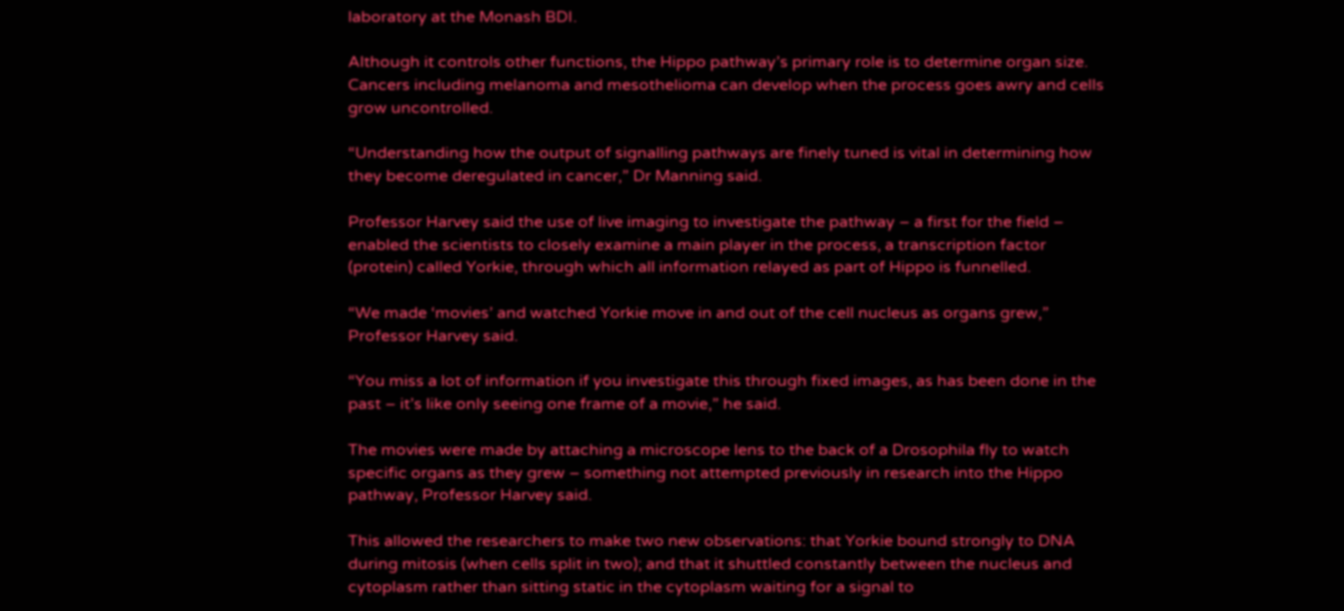laboratory at the Monash BDI.

Although it controls other functions, the Hippo pathway’s primary role is to determine organ size. Cancers including melanoma and mesothelioma can develop when the process goes awry and cells grow uncontrolled.

“Understanding how the output of signalling pathways are finely tuned is vital in determining how they become deregulated in cancer,” Dr Manning said.

Professor Harvey said the use of live imaging to investigate the pathway – a first for the field – enabled the scientists to closely examine a main player in the process, a transcription factor (protein) called Yorkie, through which all information relayed as part of Hippo is funnelled.

“We made ‘movies’ and watched Yorkie move in and out of the cell nucleus as organs grew,” Professor Harvey said.

“You miss a lot of information if you investigate this through fixed images, as has been done in the past – it’s like only seeing one frame of a movie,” he said.

The movies were made by attaching a microscope lens to the back of a Drosophila fly to watch specific organs as they grew – something not attempted previously in research into the Hippo pathway, Professor Harvey said.

This allowed the researchers to make two new observations: that Yorkie bound strongly to DNA during mitosis (when cells split in two); and that it shuttled constantly between the nucleus and cytoplasm rather than sitting static in the cytoplasm waiting for a signal to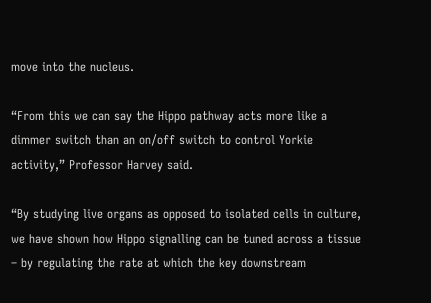move into the nucleus.

“From this we can say the Hippo pathway acts more like a dimmer switch than an on/off switch to control Yorkie activity,” Professor Harvey said.

“By studying live organs as opposed to isolated cells in culture, we have shown how Hippo signalling can be tuned across a tissue – by regulating the rate at which the key downstream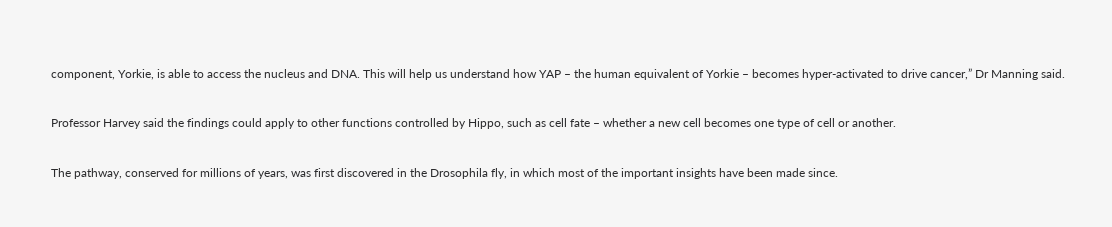component, Yorkie, is able to access the nucleus and DNA. This will help us understand how YAP – the human equivalent of Yorkie – becomes hyper-activated to drive cancer,” Dr Manning said.

Professor Harvey said the findings could apply to other functions controlled by Hippo, such as cell fate – whether a new cell becomes one type of cell or another.

The pathway, conserved for millions of years, was first discovered in the Drosophila fly, in which most of the important insights have been made since.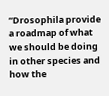“Drosophila provide a roadmap of what we should be doing in other species and how the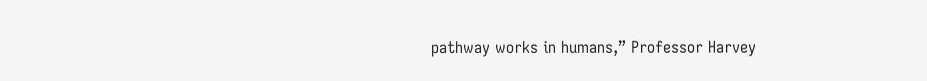pathway works in humans,” Professor Harvey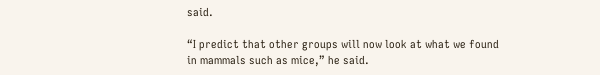said.

“I predict that other groups will now look at what we found in mammals such as mice,” he said.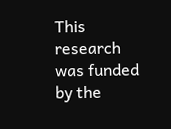This research was funded by the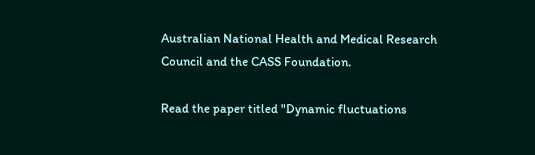Australian National Health and Medical Research Council and the CASS Foundation.

Read the paper titled "Dynamic fluctuations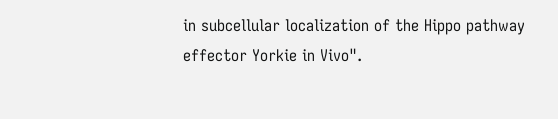in subcellular localization of the Hippo pathway effector Yorkie in Vivo".